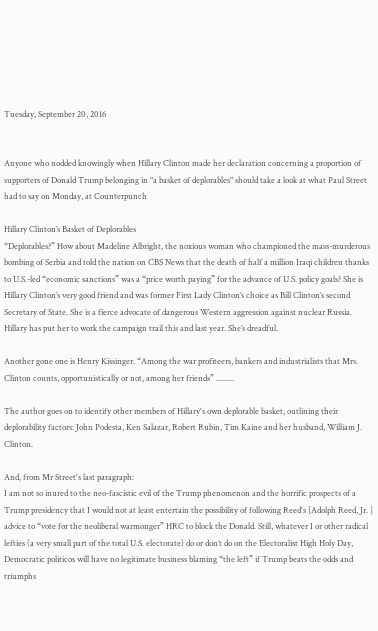Tuesday, September 20, 2016


Anyone who nodded knowingly when Hillary Clinton made her declaration concerning a proportion of supporters of Donald Trump belonging in "a basket of deplorables" should take a look at what Paul Street had to say on Monday, at Counterpunch

Hillary Clinton’s Basket of Deplorables
“Deplorables?” How about Madeline Albright, the noxious woman who championed the mass-murderous bombing of Serbia and told the nation on CBS News that the death of half a million Iraqi children thanks to U.S.-led “economic sanctions” was a “price worth paying” for the advance of U.S. policy goals? She is Hillary Clinton’s very good friend and was former First Lady Clinton’s choice as Bill Clinton’s second Secretary of State. She is a fierce advocate of dangerous Western aggression against nuclear Russia. Hillary has put her to work the campaign trail this and last year. She’s dreadful.

Another gone one is Henry Kissinger. “Among the war profiteers, bankers and industrialists that Mrs. Clinton counts, opportunistically or not, among her friends” .........

The author goes on to identify other members of Hillary's own deplorable basket, outlining their deplorability factors: John Podesta, Ken Salazar, Robert Rubin, Tim Kaine and her husband, William J. Clinton.

And, from Mr Street's last paragraph:
I am not so inured to the neo-fascistic evil of the Trump phenomenon and the horrific prospects of a Trump presidency that I would not at least entertain the possibility of following Reed's [Adolph Reed, Jr. ] advice to “vote for the neoliberal warmonger” HRC to block the Donald. Still, whatever I or other radical lefties (a very small part of the total U.S. electorate) do or don’t do on the Electoralist High Holy Day, Democratic politicos will have no legitimate business blaming “the left” if Trump beats the odds and triumphs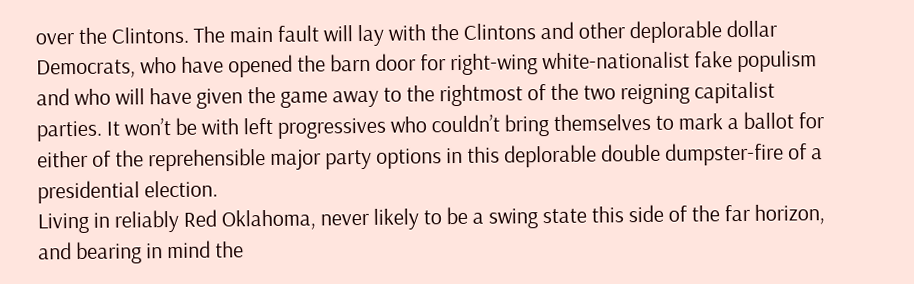over the Clintons. The main fault will lay with the Clintons and other deplorable dollar Democrats, who have opened the barn door for right-wing white-nationalist fake populism and who will have given the game away to the rightmost of the two reigning capitalist parties. It won’t be with left progressives who couldn’t bring themselves to mark a ballot for either of the reprehensible major party options in this deplorable double dumpster-fire of a presidential election.
Living in reliably Red Oklahoma, never likely to be a swing state this side of the far horizon, and bearing in mind the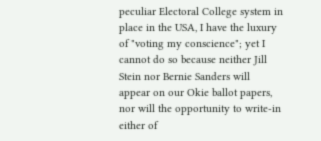peculiar Electoral College system in place in the USA, I have the luxury of "voting my conscience"; yet I cannot do so because neither Jill Stein nor Bernie Sanders will appear on our Okie ballot papers, nor will the opportunity to write-in either of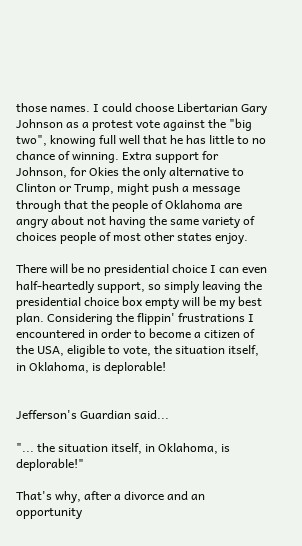those names. I could choose Libertarian Gary Johnson as a protest vote against the "big two", knowing full well that he has little to no chance of winning. Extra support for Johnson, for Okies the only alternative to Clinton or Trump, might push a message through that the people of Oklahoma are angry about not having the same variety of choices people of most other states enjoy.

There will be no presidential choice I can even half-heartedly support, so simply leaving the presidential choice box empty will be my best plan. Considering the flippin' frustrations I encountered in order to become a citizen of the USA, eligible to vote, the situation itself, in Oklahoma, is deplorable!


Jefferson's Guardian said...

"... the situation itself, in Oklahoma, is deplorable!"

That's why, after a divorce and an opportunity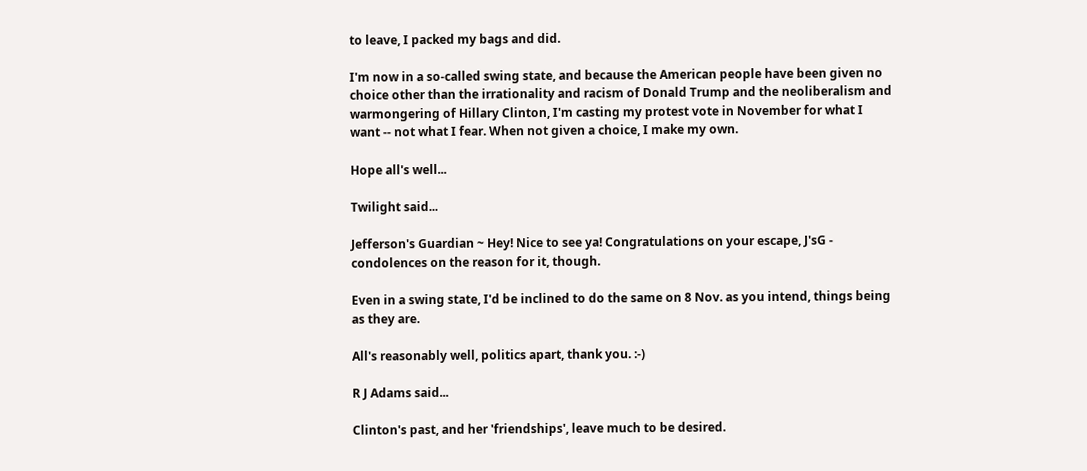to leave, I packed my bags and did.

I'm now in a so-called swing state, and because the American people have been given no choice other than the irrationality and racism of Donald Trump and the neoliberalism and warmongering of Hillary Clinton, I'm casting my protest vote in November for what I want -- not what I fear. When not given a choice, I make my own.

Hope all's well...

Twilight said...

Jefferson's Guardian ~ Hey! Nice to see ya! Congratulations on your escape, J'sG -
condolences on the reason for it, though.

Even in a swing state, I'd be inclined to do the same on 8 Nov. as you intend, things being as they are.

All's reasonably well, politics apart, thank you. :-)

R J Adams said...

Clinton's past, and her 'friendships', leave much to be desired.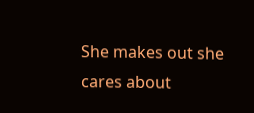She makes out she cares about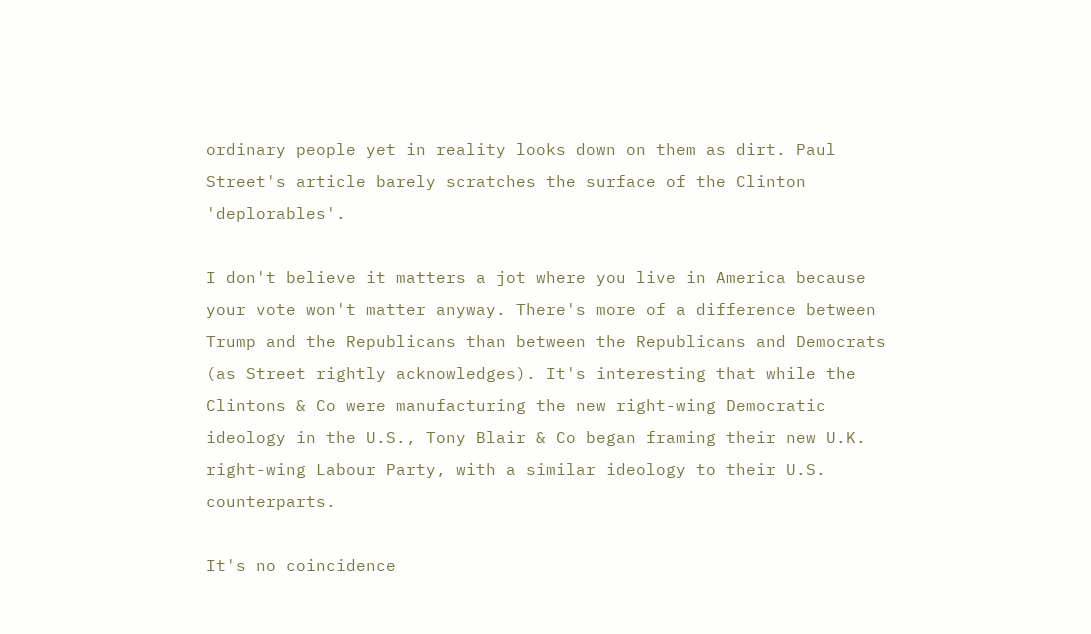ordinary people yet in reality looks down on them as dirt. Paul Street's article barely scratches the surface of the Clinton 'deplorables'.

I don't believe it matters a jot where you live in America because your vote won't matter anyway. There's more of a difference between Trump and the Republicans than between the Republicans and Democrats (as Street rightly acknowledges). It's interesting that while the Clintons & Co were manufacturing the new right-wing Democratic ideology in the U.S., Tony Blair & Co began framing their new U.K. right-wing Labour Party, with a similar ideology to their U.S. counterparts.

It's no coincidence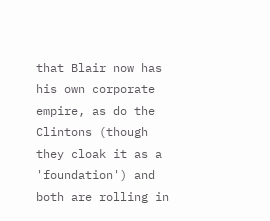that Blair now has his own corporate empire, as do the Clintons (though they cloak it as a 'foundation') and both are rolling in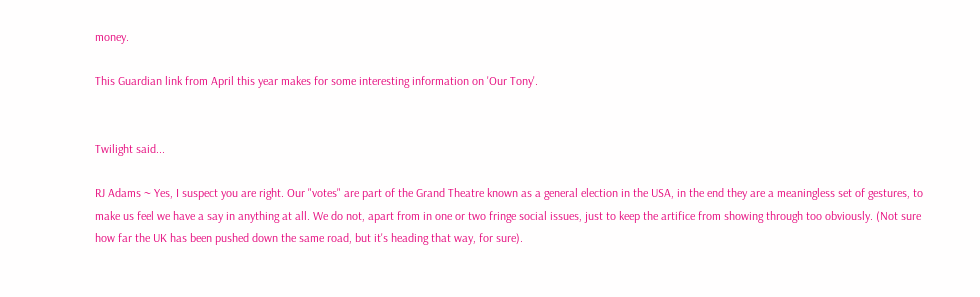money.

This Guardian link from April this year makes for some interesting information on 'Our Tony'.


Twilight said...

RJ Adams ~ Yes, I suspect you are right. Our "votes" are part of the Grand Theatre known as a general election in the USA, in the end they are a meaningless set of gestures, to make us feel we have a say in anything at all. We do not, apart from in one or two fringe social issues, just to keep the artifice from showing through too obviously. (Not sure how far the UK has been pushed down the same road, but it's heading that way, for sure).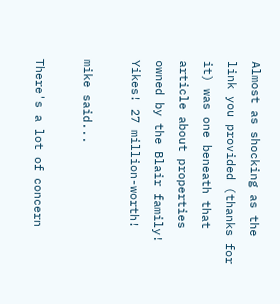Almost as shocking as the link you provided (thanks for it) was one beneath that article about properties owned by the Blair family! Yikes! 27 million-worth!

mike said...

There's a lot of concern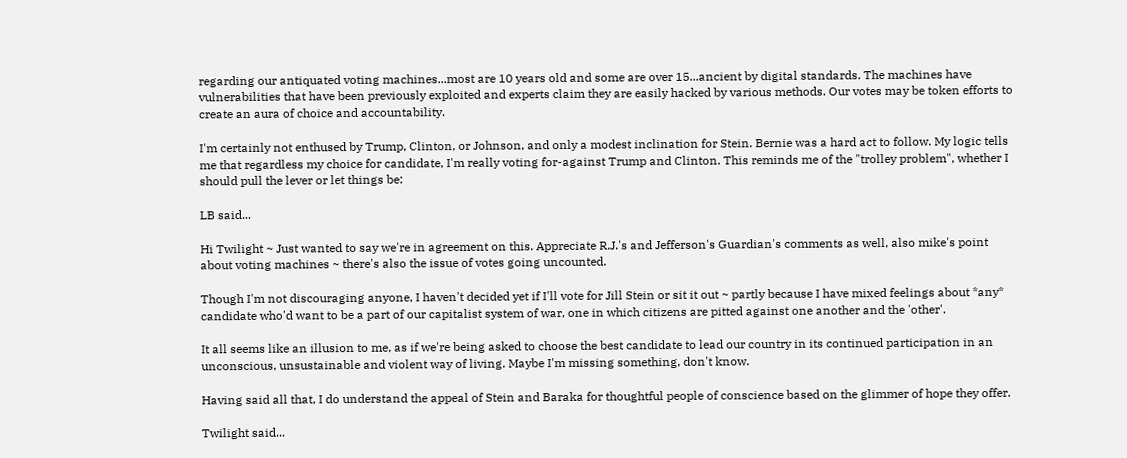regarding our antiquated voting machines...most are 10 years old and some are over 15...ancient by digital standards. The machines have vulnerabilities that have been previously exploited and experts claim they are easily hacked by various methods. Our votes may be token efforts to create an aura of choice and accountability.

I'm certainly not enthused by Trump, Clinton, or Johnson, and only a modest inclination for Stein. Bernie was a hard act to follow. My logic tells me that regardless my choice for candidate, I'm really voting for-against Trump and Clinton. This reminds me of the "trolley problem", whether I should pull the lever or let things be:

LB said...

Hi Twilight ~ Just wanted to say we're in agreement on this. Appreciate R.J.'s and Jefferson's Guardian's comments as well, also mike's point about voting machines ~ there's also the issue of votes going uncounted.

Though I'm not discouraging anyone, I haven't decided yet if I'll vote for Jill Stein or sit it out ~ partly because I have mixed feelings about *any* candidate who'd want to be a part of our capitalist system of war, one in which citizens are pitted against one another and the 'other'.

It all seems like an illusion to me, as if we're being asked to choose the best candidate to lead our country in its continued participation in an unconscious, unsustainable and violent way of living. Maybe I'm missing something, don't know.

Having said all that, I do understand the appeal of Stein and Baraka for thoughtful people of conscience based on the glimmer of hope they offer.

Twilight said...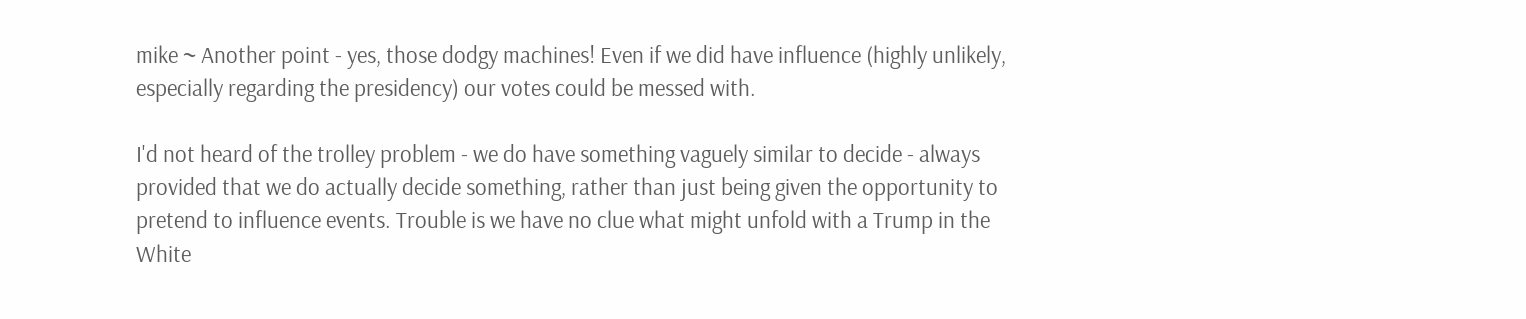mike ~ Another point - yes, those dodgy machines! Even if we did have influence (highly unlikely, especially regarding the presidency) our votes could be messed with.

I'd not heard of the trolley problem - we do have something vaguely similar to decide - always provided that we do actually decide something, rather than just being given the opportunity to pretend to influence events. Trouble is we have no clue what might unfold with a Trump in the White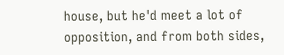house, but he'd meet a lot of opposition, and from both sides,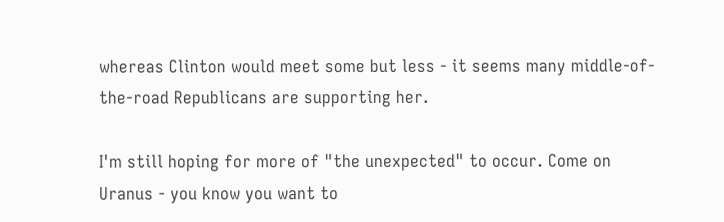whereas Clinton would meet some but less - it seems many middle-of-the-road Republicans are supporting her.

I'm still hoping for more of "the unexpected" to occur. Come on Uranus - you know you want to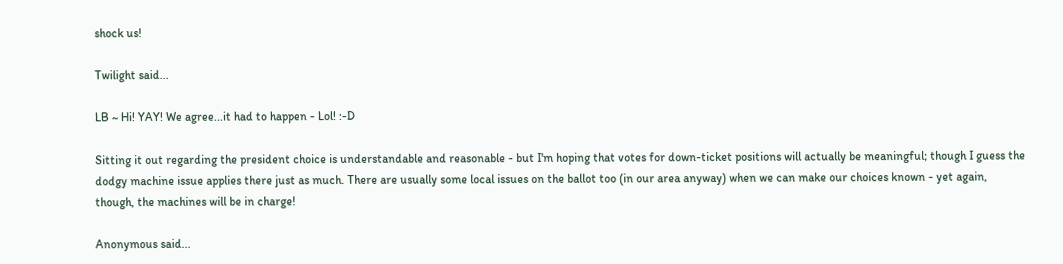shock us!

Twilight said...

LB ~ Hi! YAY! We agree...it had to happen - Lol! :-D

Sitting it out regarding the president choice is understandable and reasonable - but I'm hoping that votes for down-ticket positions will actually be meaningful; though I guess the dodgy machine issue applies there just as much. There are usually some local issues on the ballot too (in our area anyway) when we can make our choices known - yet again, though, the machines will be in charge!

Anonymous said...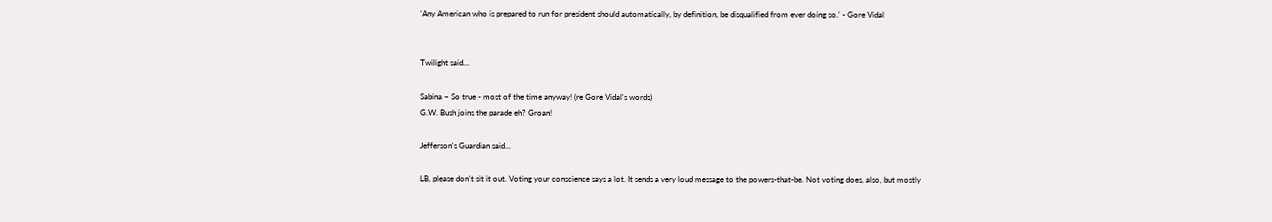'Any American who is prepared to run for president should automatically, by definition, be disqualified from ever doing so.' - Gore Vidal


Twilight said...

Sabina ~ So true - most of the time anyway! (re Gore Vidal's words)
G.W. Bush joins the parade eh? Groan!

Jefferson's Guardian said...

LB, please don't sit it out. Voting your conscience says a lot. It sends a very loud message to the powers-that-be. Not voting does, also, but mostly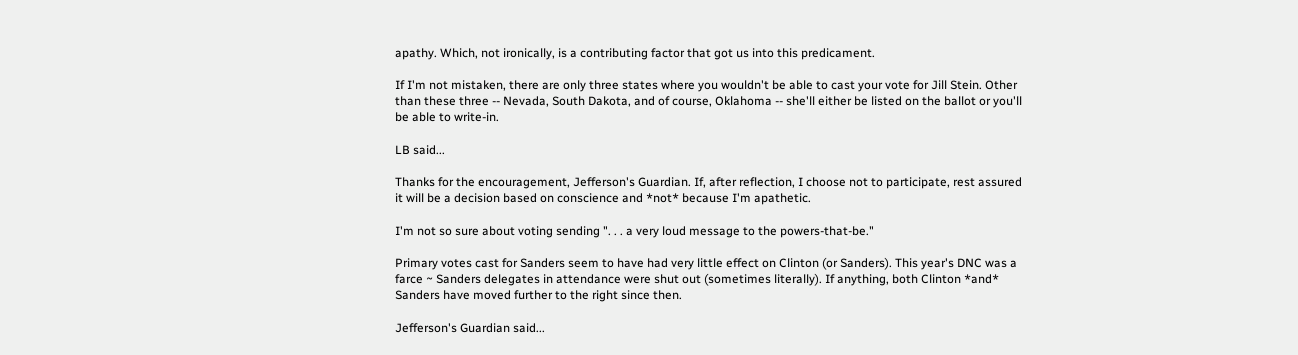apathy. Which, not ironically, is a contributing factor that got us into this predicament.

If I'm not mistaken, there are only three states where you wouldn't be able to cast your vote for Jill Stein. Other than these three -- Nevada, South Dakota, and of course, Oklahoma -- she'll either be listed on the ballot or you'll be able to write-in.

LB said...

Thanks for the encouragement, Jefferson's Guardian. If, after reflection, I choose not to participate, rest assured it will be a decision based on conscience and *not* because I'm apathetic.

I'm not so sure about voting sending ". . . a very loud message to the powers-that-be."

Primary votes cast for Sanders seem to have had very little effect on Clinton (or Sanders). This year's DNC was a farce ~ Sanders delegates in attendance were shut out (sometimes literally). If anything, both Clinton *and* Sanders have moved further to the right since then.

Jefferson's Guardian said...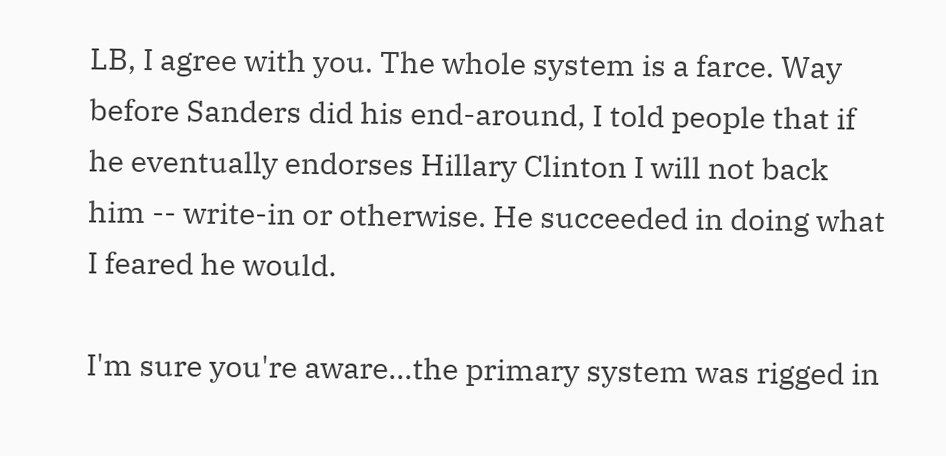LB, I agree with you. The whole system is a farce. Way before Sanders did his end-around, I told people that if he eventually endorses Hillary Clinton I will not back him -- write-in or otherwise. He succeeded in doing what I feared he would.

I'm sure you're aware...the primary system was rigged in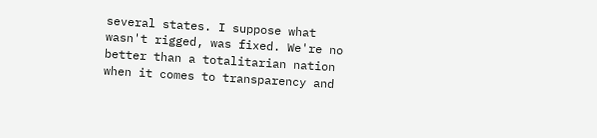several states. I suppose what wasn't rigged, was fixed. We're no better than a totalitarian nation when it comes to transparency and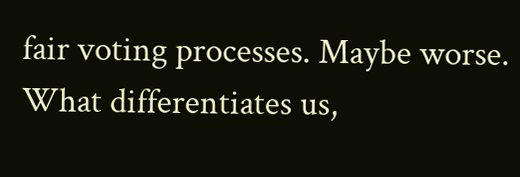fair voting processes. Maybe worse. What differentiates us,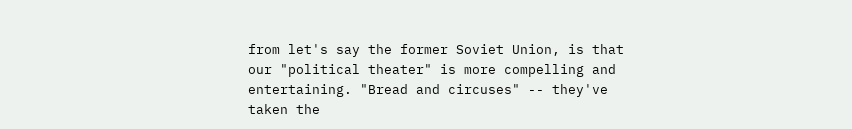from let's say the former Soviet Union, is that our "political theater" is more compelling and entertaining. "Bread and circuses" -- they've taken the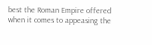best the Roman Empire offered when it comes to appeasing the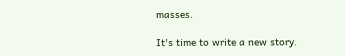masses.

It's time to write a new story.